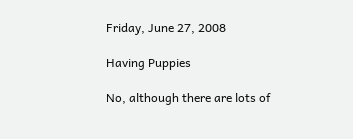Friday, June 27, 2008

Having Puppies

No, although there are lots of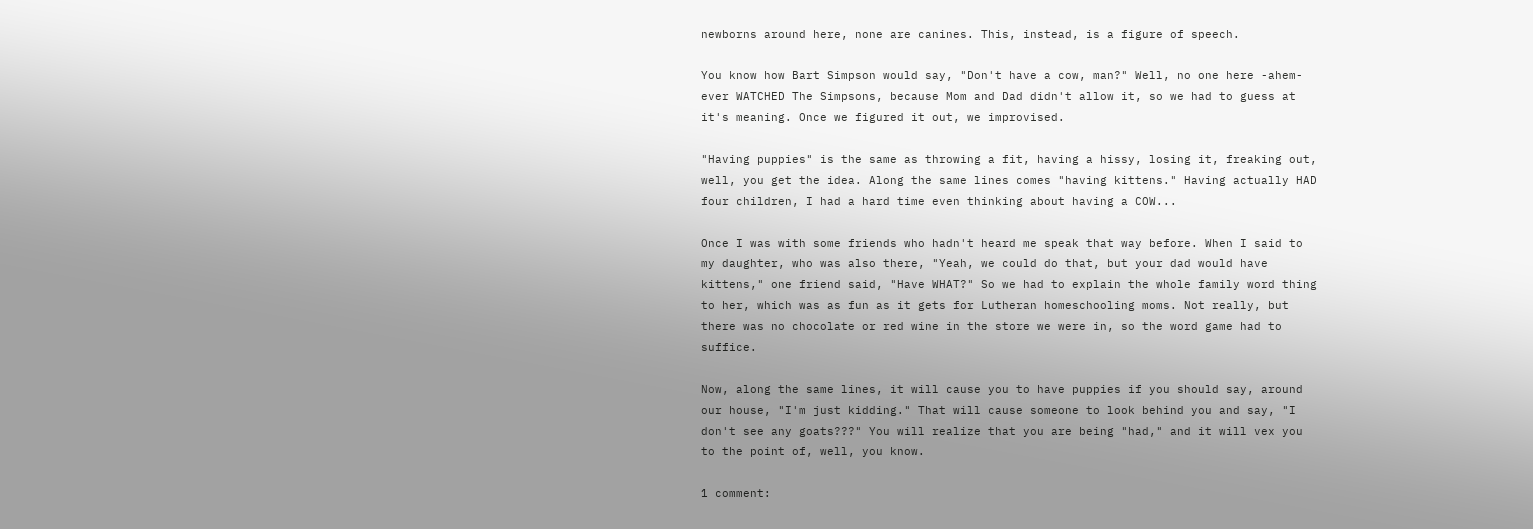newborns around here, none are canines. This, instead, is a figure of speech.

You know how Bart Simpson would say, "Don't have a cow, man?" Well, no one here -ahem- ever WATCHED The Simpsons, because Mom and Dad didn't allow it, so we had to guess at it's meaning. Once we figured it out, we improvised.

"Having puppies" is the same as throwing a fit, having a hissy, losing it, freaking out, well, you get the idea. Along the same lines comes "having kittens." Having actually HAD four children, I had a hard time even thinking about having a COW...

Once I was with some friends who hadn't heard me speak that way before. When I said to my daughter, who was also there, "Yeah, we could do that, but your dad would have kittens," one friend said, "Have WHAT?" So we had to explain the whole family word thing to her, which was as fun as it gets for Lutheran homeschooling moms. Not really, but there was no chocolate or red wine in the store we were in, so the word game had to suffice.

Now, along the same lines, it will cause you to have puppies if you should say, around our house, "I'm just kidding." That will cause someone to look behind you and say, "I don't see any goats???" You will realize that you are being "had," and it will vex you to the point of, well, you know.

1 comment: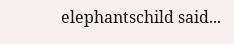elephantschild said...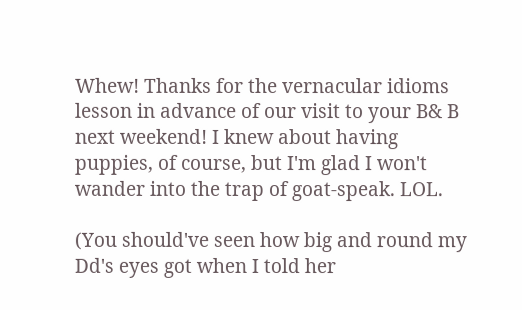Whew! Thanks for the vernacular idioms lesson in advance of our visit to your B& B next weekend! I knew about having puppies, of course, but I'm glad I won't wander into the trap of goat-speak. LOL.

(You should've seen how big and round my Dd's eyes got when I told her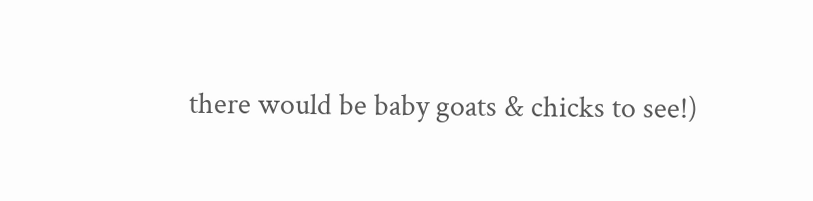there would be baby goats & chicks to see!)